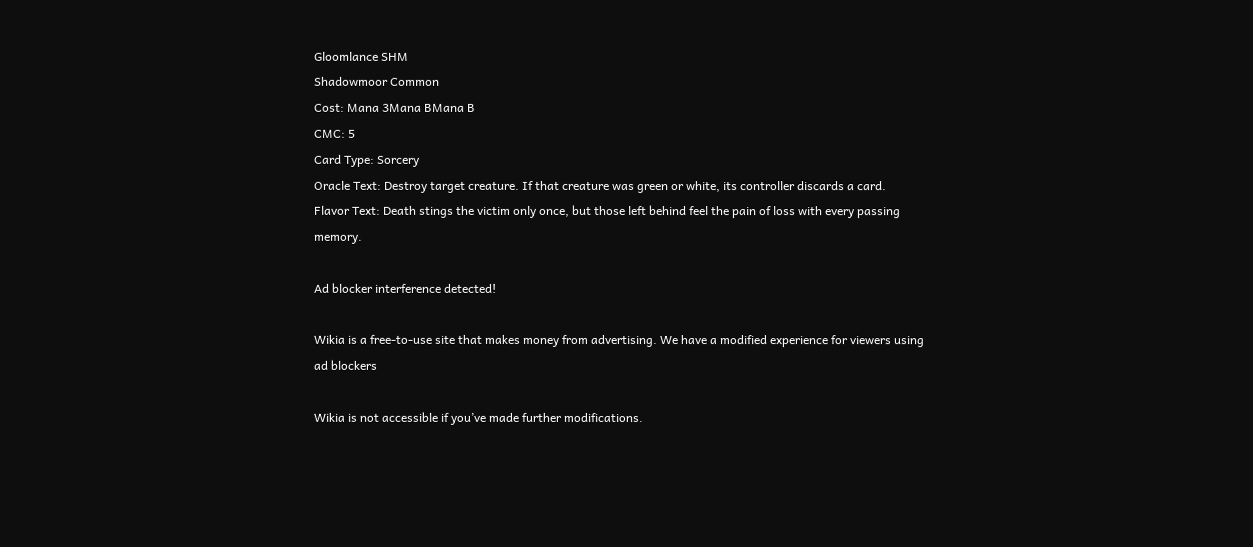Gloomlance SHM
Shadowmoor Common
Cost: Mana 3Mana BMana B
CMC: 5
Card Type: Sorcery
Oracle Text: Destroy target creature. If that creature was green or white, its controller discards a card.
Flavor Text: Death stings the victim only once, but those left behind feel the pain of loss with every passing memory.

Ad blocker interference detected!

Wikia is a free-to-use site that makes money from advertising. We have a modified experience for viewers using ad blockers

Wikia is not accessible if you’ve made further modifications.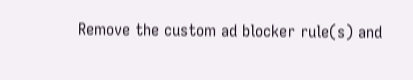Remove the custom ad blocker rule(s) and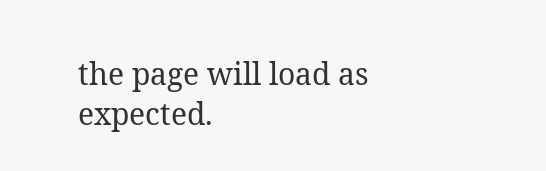the page will load as expected.